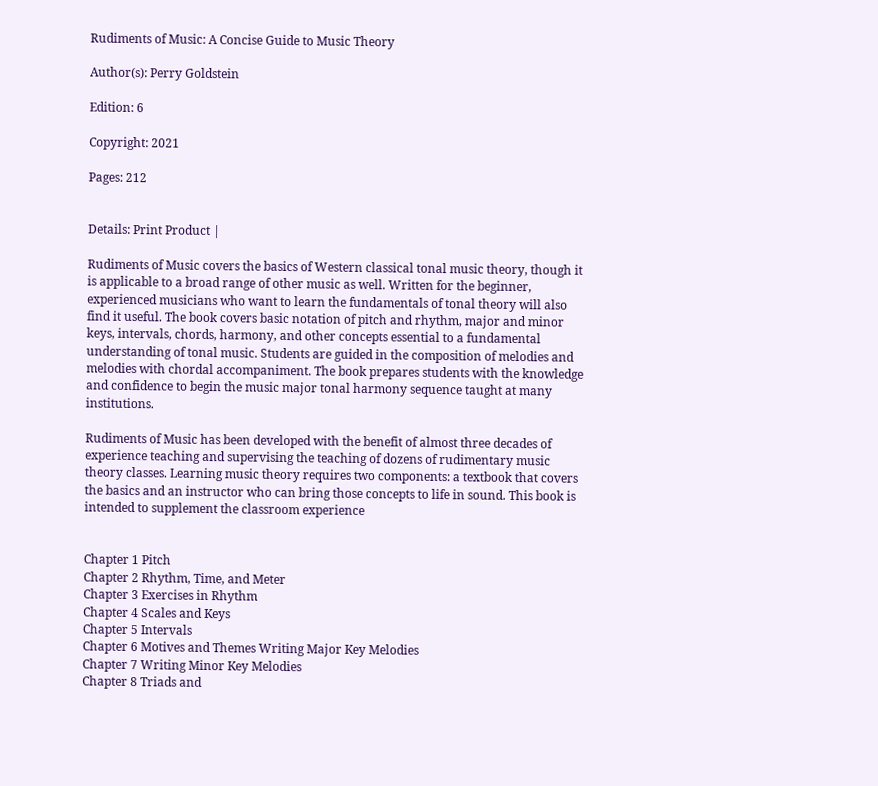Rudiments of Music: A Concise Guide to Music Theory

Author(s): Perry Goldstein

Edition: 6

Copyright: 2021

Pages: 212


Details: Print Product |

Rudiments of Music covers the basics of Western classical tonal music theory, though it is applicable to a broad range of other music as well. Written for the beginner, experienced musicians who want to learn the fundamentals of tonal theory will also find it useful. The book covers basic notation of pitch and rhythm, major and minor keys, intervals, chords, harmony, and other concepts essential to a fundamental understanding of tonal music. Students are guided in the composition of melodies and melodies with chordal accompaniment. The book prepares students with the knowledge and confidence to begin the music major tonal harmony sequence taught at many institutions.

Rudiments of Music has been developed with the benefit of almost three decades of experience teaching and supervising the teaching of dozens of rudimentary music theory classes. Learning music theory requires two components: a textbook that covers the basics and an instructor who can bring those concepts to life in sound. This book is intended to supplement the classroom experience


Chapter 1 Pitch
Chapter 2 Rhythm, Time, and Meter
Chapter 3 Exercises in Rhythm
Chapter 4 Scales and Keys
Chapter 5 Intervals
Chapter 6 Motives and Themes Writing Major Key Melodies
Chapter 7 Writing Minor Key Melodies
Chapter 8 Triads and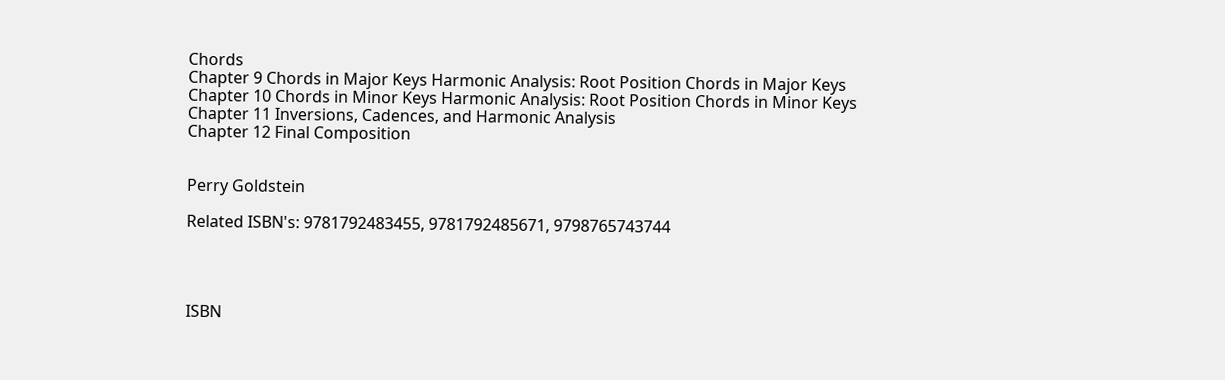Chords
Chapter 9 Chords in Major Keys Harmonic Analysis: Root Position Chords in Major Keys
Chapter 10 Chords in Minor Keys Harmonic Analysis: Root Position Chords in Minor Keys
Chapter 11 Inversions, Cadences, and Harmonic Analysis
Chapter 12 Final Composition


Perry Goldstein

Related ISBN's: 9781792483455, 9781792485671, 9798765743744




ISBN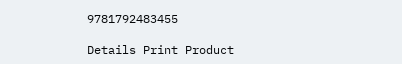9781792483455

Details Print Product